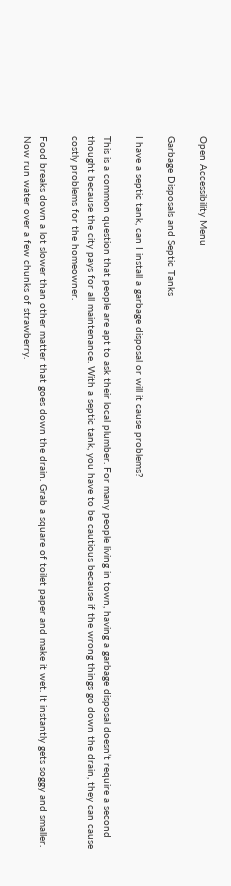Open Accessibility Menu

Garbage Disposals and Septic Tanks

I have a septic tank, can I install a garbage disposal or will it cause problems?

This is a common question that people are apt to ask their local plumber. For many people living in town, having a garbage disposal doesn’t require a second thought because the city pays for all maintenance. With a septic tank, you have to be cautious because if the wrong things go down the drain, they can cause costly problems for the homeowner.

Food breaks down a lot slower than other matter that goes down the drain. Grab a square of toilet paper and make it wet. It instantly gets soggy and smaller. Now run water over a few chunks of strawberry.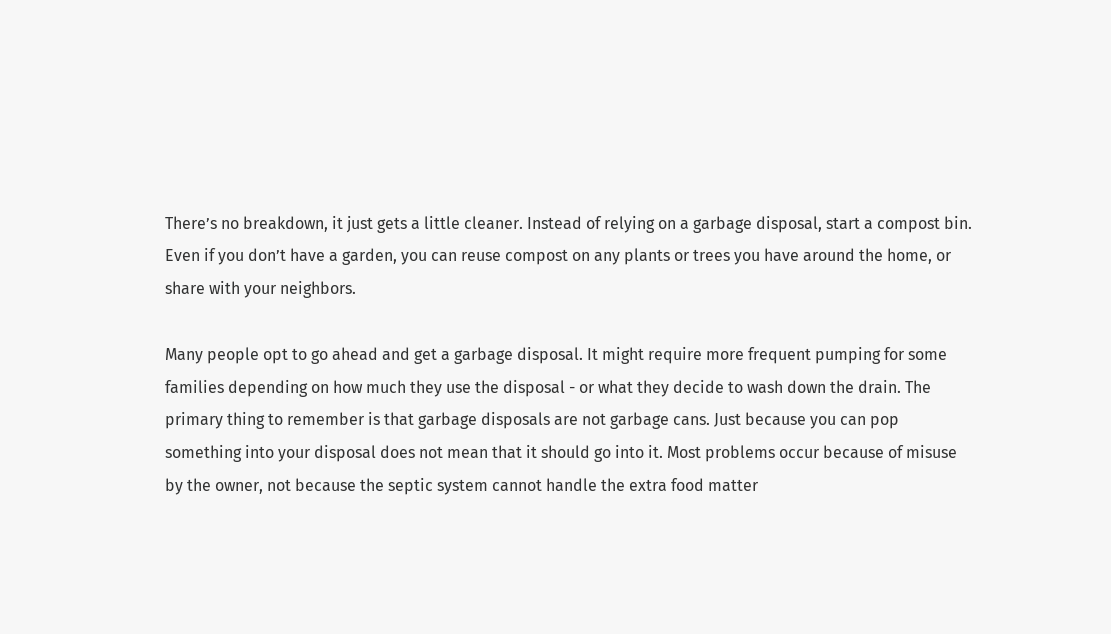There’s no breakdown, it just gets a little cleaner. Instead of relying on a garbage disposal, start a compost bin. Even if you don’t have a garden, you can reuse compost on any plants or trees you have around the home, or share with your neighbors.

Many people opt to go ahead and get a garbage disposal. It might require more frequent pumping for some families depending on how much they use the disposal - or what they decide to wash down the drain. The primary thing to remember is that garbage disposals are not garbage cans. Just because you can pop something into your disposal does not mean that it should go into it. Most problems occur because of misuse by the owner, not because the septic system cannot handle the extra food matter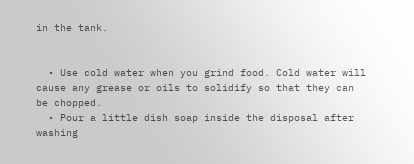in the tank.


  • Use cold water when you grind food. Cold water will cause any grease or oils to solidify so that they can be chopped.
  • Pour a little dish soap inside the disposal after washing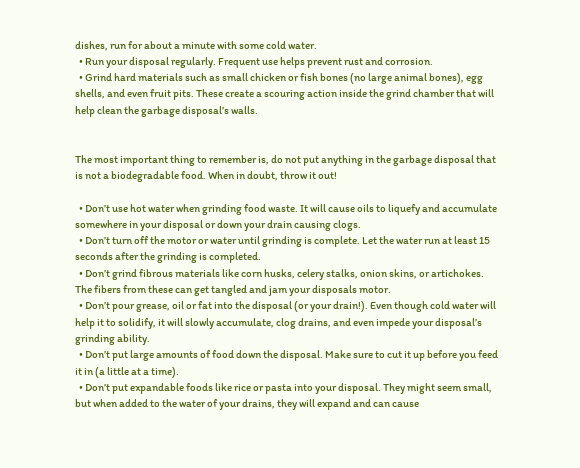dishes, run for about a minute with some cold water.
  • Run your disposal regularly. Frequent use helps prevent rust and corrosion.
  • Grind hard materials such as small chicken or fish bones (no large animal bones), egg shells, and even fruit pits. These create a scouring action inside the grind chamber that will help clean the garbage disposal’s walls.


The most important thing to remember is, do not put anything in the garbage disposal that is not a biodegradable food. When in doubt, throw it out!

  • Don’t use hot water when grinding food waste. It will cause oils to liquefy and accumulate somewhere in your disposal or down your drain causing clogs.
  • Don’t turn off the motor or water until grinding is complete. Let the water run at least 15 seconds after the grinding is completed.
  • Don’t grind fibrous materials like corn husks, celery stalks, onion skins, or artichokes. The fibers from these can get tangled and jam your disposals motor.
  • Don’t pour grease, oil or fat into the disposal (or your drain!). Even though cold water will help it to solidify, it will slowly accumulate, clog drains, and even impede your disposal’s grinding ability.
  • Don’t put large amounts of food down the disposal. Make sure to cut it up before you feed it in (a little at a time).
  • Don’t put expandable foods like rice or pasta into your disposal. They might seem small, but when added to the water of your drains, they will expand and can cause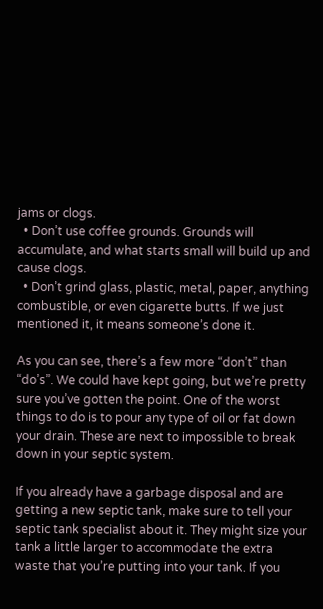jams or clogs.
  • Don’t use coffee grounds. Grounds will accumulate, and what starts small will build up and cause clogs.
  • Don’t grind glass, plastic, metal, paper, anything combustible, or even cigarette butts. If we just mentioned it, it means someone’s done it.

As you can see, there’s a few more “don’t” than “do’s”. We could have kept going, but we’re pretty sure you’ve gotten the point. One of the worst things to do is to pour any type of oil or fat down your drain. These are next to impossible to break down in your septic system.

If you already have a garbage disposal and are getting a new septic tank, make sure to tell your septic tank specialist about it. They might size your tank a little larger to accommodate the extra waste that you’re putting into your tank. If you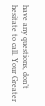have any questions, don’t hesitate to call. Your Greater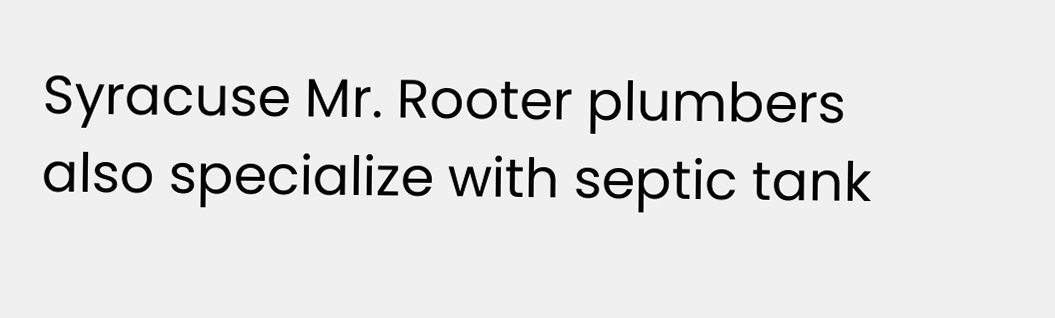Syracuse Mr. Rooter plumbers also specialize with septic tank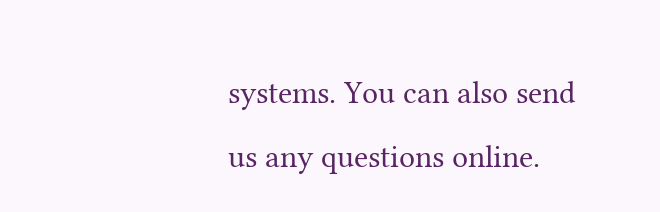systems. You can also send us any questions online.